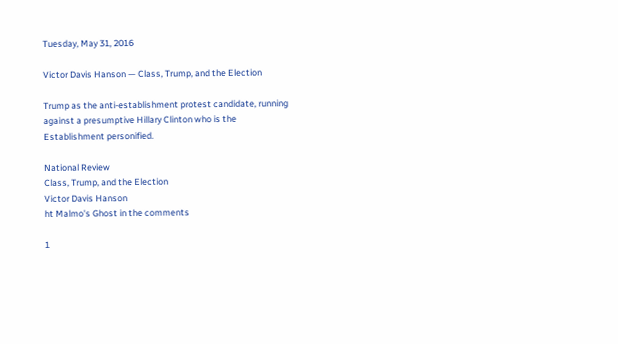Tuesday, May 31, 2016

Victor Davis Hanson — Class, Trump, and the Election

Trump as the anti-establishment protest candidate, running against a presumptive Hillary Clinton who is the Establishment personified.

National Review
Class, Trump, and the Election
Victor Davis Hanson
ht Malmo's Ghost in the comments

1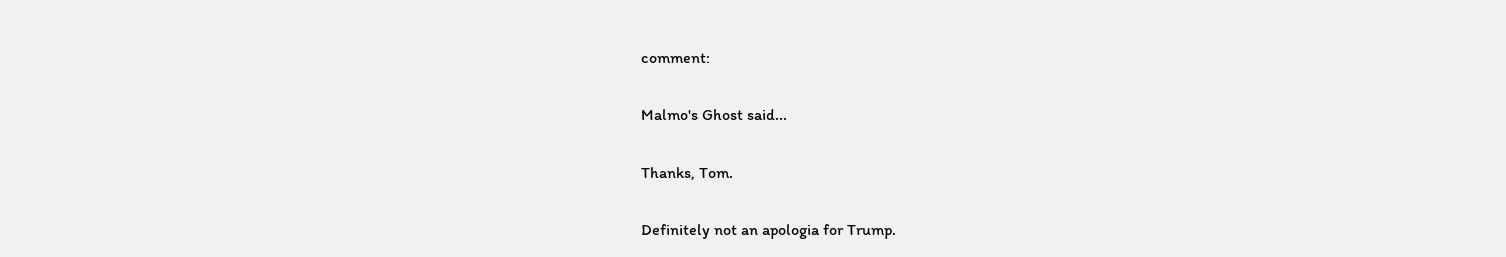comment:

Malmo's Ghost said...

Thanks, Tom.

Definitely not an apologia for Trump.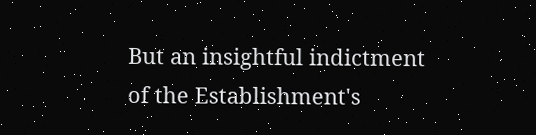But an insightful indictment of the Establishment's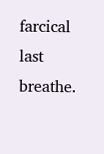farcical last breathe.